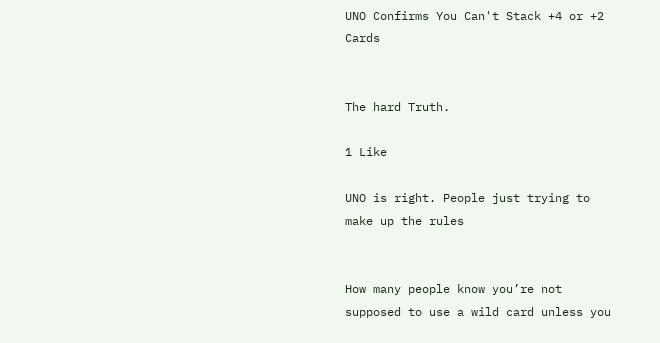UNO Confirms You Can't Stack +4 or +2 Cards


The hard Truth.

1 Like

UNO is right. People just trying to make up the rules


How many people know you’re not supposed to use a wild card unless you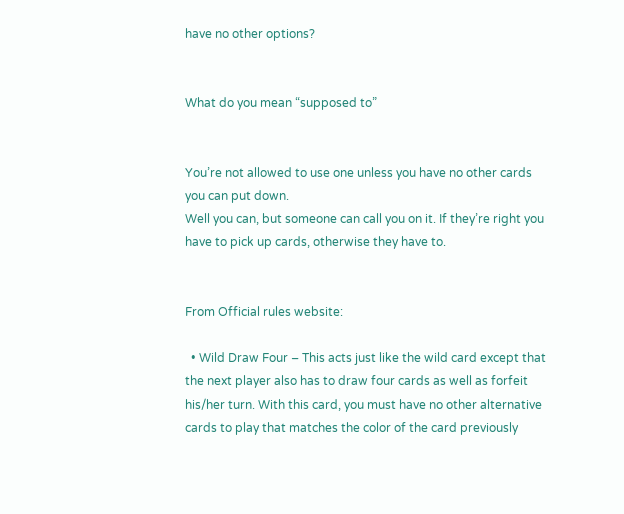have no other options?


What do you mean “supposed to”


You’re not allowed to use one unless you have no other cards you can put down.
Well you can, but someone can call you on it. If they’re right you have to pick up cards, otherwise they have to.


From Official rules website:

  • Wild Draw Four – This acts just like the wild card except that the next player also has to draw four cards as well as forfeit his/her turn. With this card, you must have no other alternative cards to play that matches the color of the card previously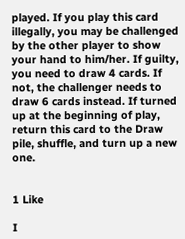played. If you play this card illegally, you may be challenged by the other player to show your hand to him/her. If guilty, you need to draw 4 cards. If not, the challenger needs to draw 6 cards instead. If turned up at the beginning of play, return this card to the Draw pile, shuffle, and turn up a new one.


1 Like

I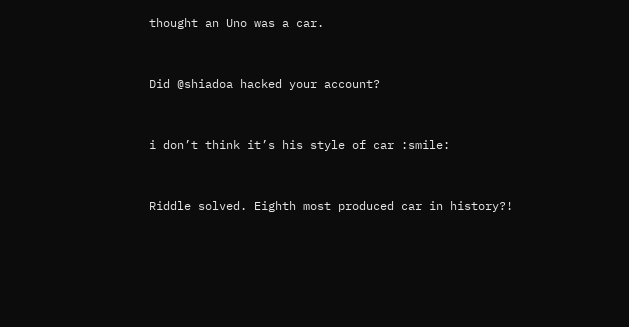thought an Uno was a car.


Did @shiadoa hacked your account?


i don’t think it’s his style of car :smile:


Riddle solved. Eighth most produced car in history?!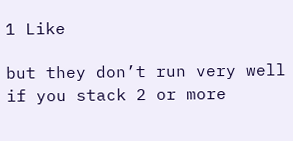1 Like

but they don’t run very well if you stack 2 or more